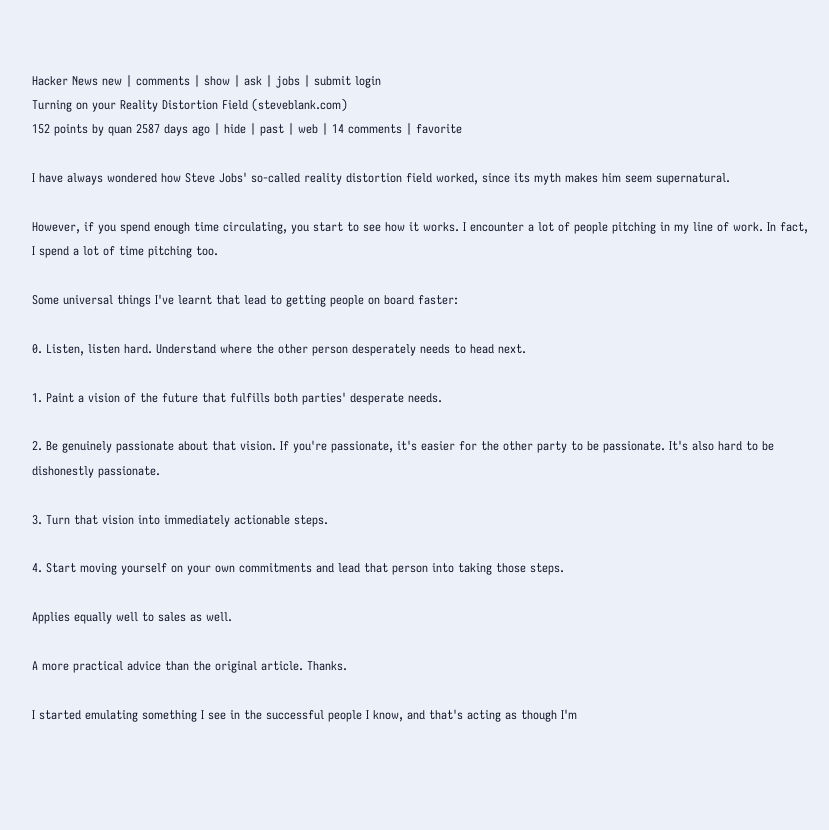Hacker News new | comments | show | ask | jobs | submit login
Turning on your Reality Distortion Field (steveblank.com)
152 points by quan 2587 days ago | hide | past | web | 14 comments | favorite

I have always wondered how Steve Jobs' so-called reality distortion field worked, since its myth makes him seem supernatural.

However, if you spend enough time circulating, you start to see how it works. I encounter a lot of people pitching in my line of work. In fact, I spend a lot of time pitching too.

Some universal things I've learnt that lead to getting people on board faster:

0. Listen, listen hard. Understand where the other person desperately needs to head next.

1. Paint a vision of the future that fulfills both parties' desperate needs.

2. Be genuinely passionate about that vision. If you're passionate, it's easier for the other party to be passionate. It's also hard to be dishonestly passionate.

3. Turn that vision into immediately actionable steps.

4. Start moving yourself on your own commitments and lead that person into taking those steps.

Applies equally well to sales as well.

A more practical advice than the original article. Thanks.

I started emulating something I see in the successful people I know, and that's acting as though I'm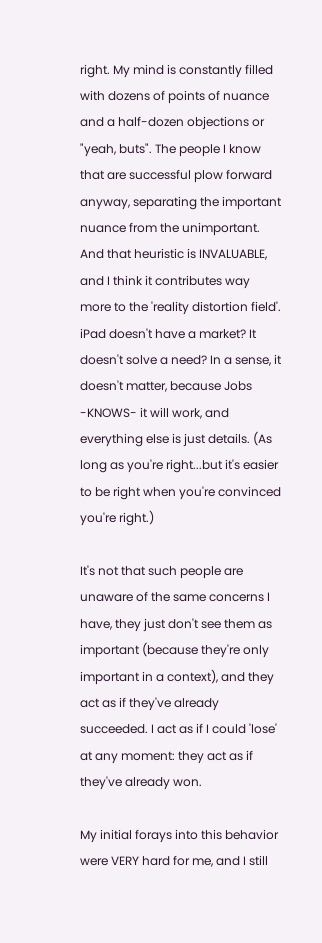right. My mind is constantly filled with dozens of points of nuance and a half-dozen objections or "yeah, buts". The people I know that are successful plow forward anyway, separating the important nuance from the unimportant. And that heuristic is INVALUABLE, and I think it contributes way more to the 'reality distortion field'. iPad doesn't have a market? It doesn't solve a need? In a sense, it doesn't matter, because Jobs -KNOWS- it will work, and everything else is just details. (As long as you're right...but it's easier to be right when you're convinced you're right.)

It's not that such people are unaware of the same concerns I have, they just don't see them as important (because they're only important in a context), and they act as if they've already succeeded. I act as if I could 'lose' at any moment: they act as if they've already won.

My initial forays into this behavior were VERY hard for me, and I still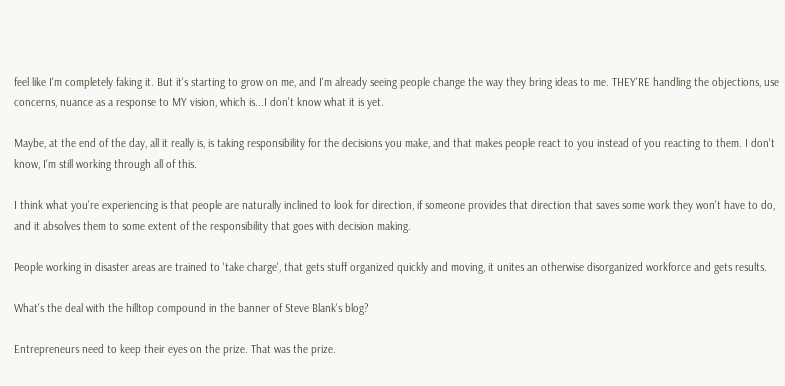feel like I'm completely faking it. But it's starting to grow on me, and I'm already seeing people change the way they bring ideas to me. THEY'RE handling the objections, use concerns, nuance as a response to MY vision, which is...I don't know what it is yet.

Maybe, at the end of the day, all it really is, is taking responsibility for the decisions you make, and that makes people react to you instead of you reacting to them. I don't know, I'm still working through all of this.

I think what you're experiencing is that people are naturally inclined to look for direction, if someone provides that direction that saves some work they won't have to do, and it absolves them to some extent of the responsibility that goes with decision making.

People working in disaster areas are trained to 'take charge', that gets stuff organized quickly and moving, it unites an otherwise disorganized workforce and gets results.

What's the deal with the hilltop compound in the banner of Steve Blank's blog?

Entrepreneurs need to keep their eyes on the prize. That was the prize.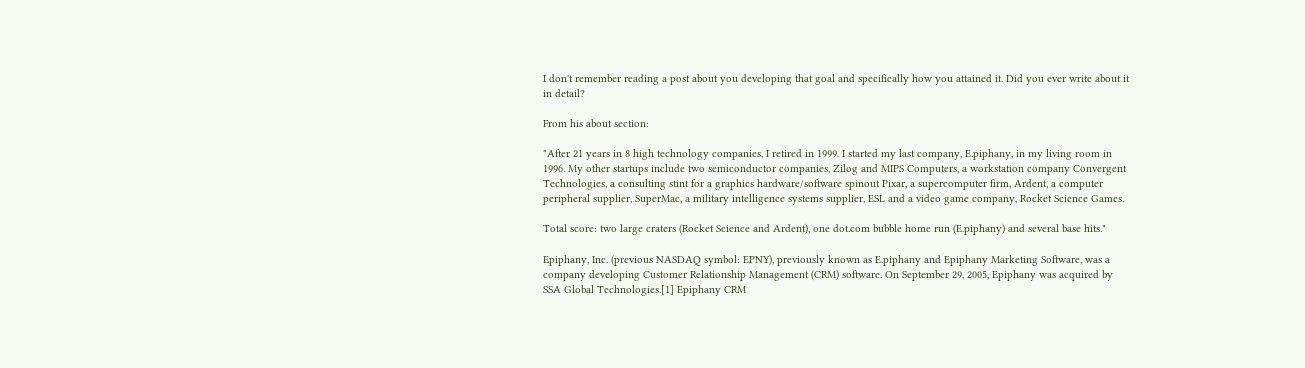I don't remember reading a post about you developing that goal and specifically how you attained it. Did you ever write about it in detail?

From his about section:

"After 21 years in 8 high technology companies, I retired in 1999. I started my last company, E.piphany, in my living room in 1996. My other startups include two semiconductor companies, Zilog and MIPS Computers, a workstation company Convergent Technologies, a consulting stint for a graphics hardware/software spinout Pixar, a supercomputer firm, Ardent, a computer peripheral supplier, SuperMac, a military intelligence systems supplier, ESL and a video game company, Rocket Science Games.

Total score: two large craters (Rocket Science and Ardent), one dot.com bubble home run (E.piphany) and several base hits."

Epiphany, Inc. (previous NASDAQ symbol: EPNY), previously known as E.piphany and Epiphany Marketing Software, was a company developing Customer Relationship Management (CRM) software. On September 29, 2005, Epiphany was acquired by SSA Global Technologies.[1] Epiphany CRM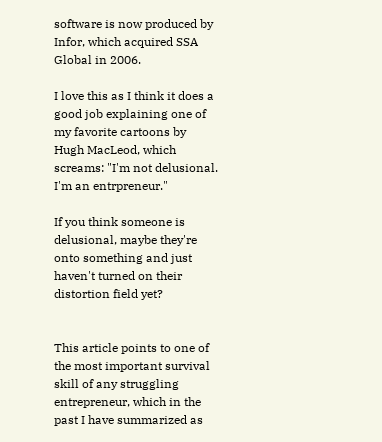software is now produced by Infor, which acquired SSA Global in 2006.

I love this as I think it does a good job explaining one of my favorite cartoons by Hugh MacLeod, which screams: "I'm not delusional. I'm an entrpreneur."

If you think someone is delusional, maybe they're onto something and just haven't turned on their distortion field yet?


This article points to one of the most important survival skill of any struggling entrepreneur, which in the past I have summarized as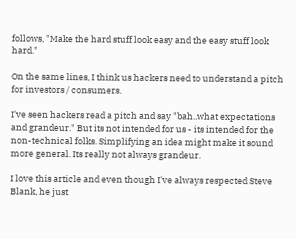follows, "Make the hard stuff look easy and the easy stuff look hard."

On the same lines, I think us hackers need to understand a pitch for investors / consumers.

I've seen hackers read a pitch and say "bah..what expectations and grandeur." But its not intended for us - its intended for the non-technical folks. Simplifying an idea might make it sound more general. Its really not always grandeur.

I love this article and even though I've always respected Steve Blank, he just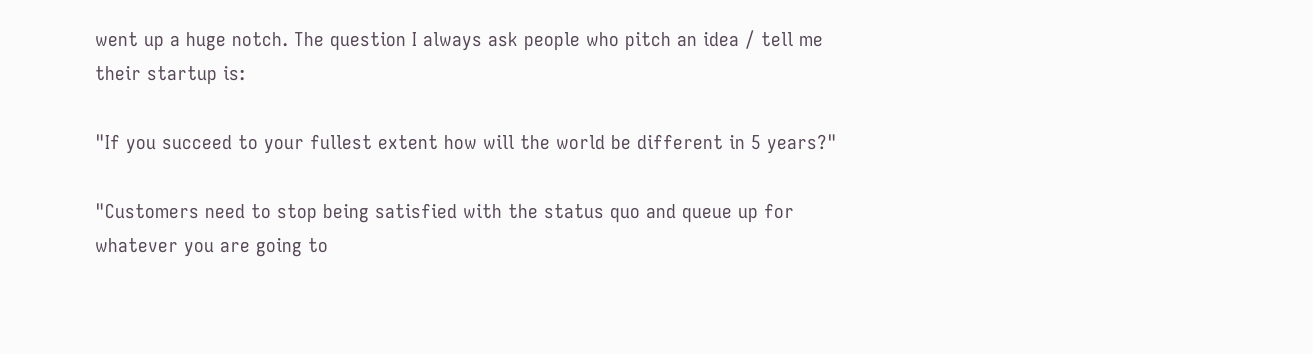went up a huge notch. The question I always ask people who pitch an idea / tell me their startup is:

"If you succeed to your fullest extent how will the world be different in 5 years?"

"Customers need to stop being satisfied with the status quo and queue up for whatever you are going to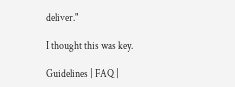deliver."

I thought this was key.

Guidelines | FAQ |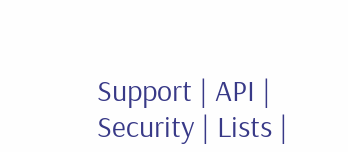Support | API | Security | Lists |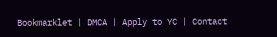Bookmarklet | DMCA | Apply to YC | Contact